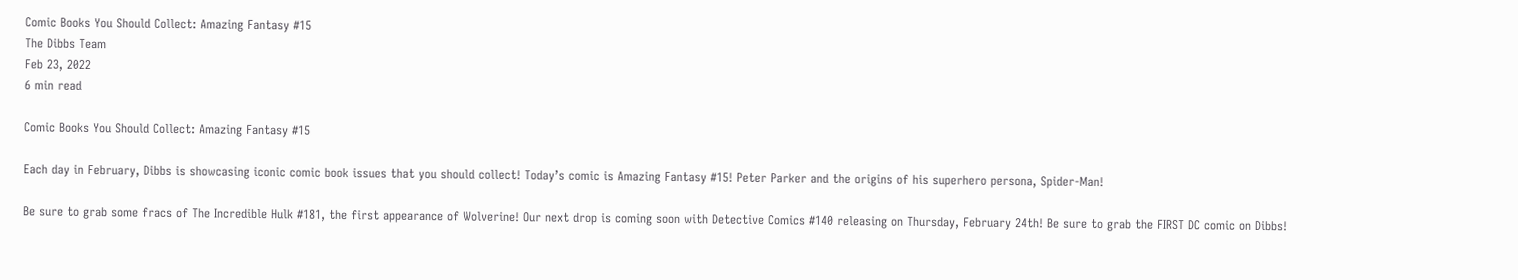Comic Books You Should Collect: Amazing Fantasy #15
The Dibbs Team
Feb 23, 2022
6 min read

Comic Books You Should Collect: Amazing Fantasy #15

Each day in February, Dibbs is showcasing iconic comic book issues that you should collect! Today’s comic is Amazing Fantasy #15! Peter Parker and the origins of his superhero persona, Spider-Man!

Be sure to grab some fracs of The Incredible Hulk #181, the first appearance of Wolverine! Our next drop is coming soon with Detective Comics #140 releasing on Thursday, February 24th! Be sure to grab the FIRST DC comic on Dibbs!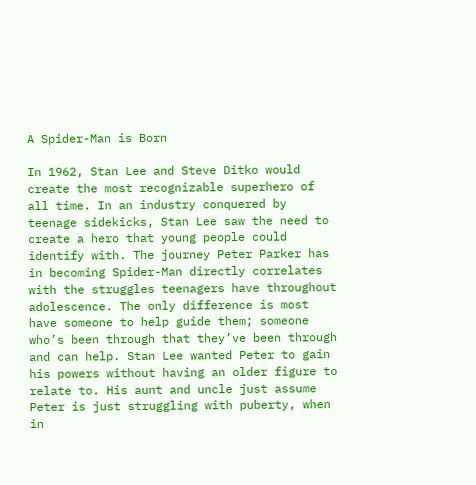A Spider-Man is Born

In 1962, Stan Lee and Steve Ditko would create the most recognizable superhero of all time. In an industry conquered by teenage sidekicks, Stan Lee saw the need to create a hero that young people could identify with. The journey Peter Parker has in becoming Spider-Man directly correlates with the struggles teenagers have throughout adolescence. The only difference is most have someone to help guide them; someone who’s been through that they’ve been through and can help. Stan Lee wanted Peter to gain his powers without having an older figure to relate to. His aunt and uncle just assume Peter is just struggling with puberty, when in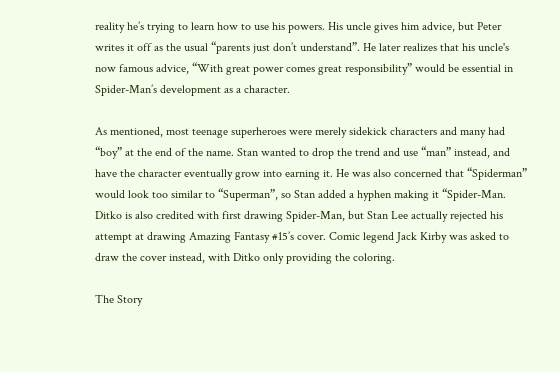reality he’s trying to learn how to use his powers. His uncle gives him advice, but Peter writes it off as the usual “parents just don’t understand”. He later realizes that his uncle's now famous advice, “With great power comes great responsibility” would be essential in Spider-Man’s development as a character.

As mentioned, most teenage superheroes were merely sidekick characters and many had “boy” at the end of the name. Stan wanted to drop the trend and use “man” instead, and have the character eventually grow into earning it. He was also concerned that “Spiderman” would look too similar to “Superman”, so Stan added a hyphen making it “Spider-Man. Ditko is also credited with first drawing Spider-Man, but Stan Lee actually rejected his attempt at drawing Amazing Fantasy #15’s cover. Comic legend Jack Kirby was asked to draw the cover instead, with Ditko only providing the coloring.

The Story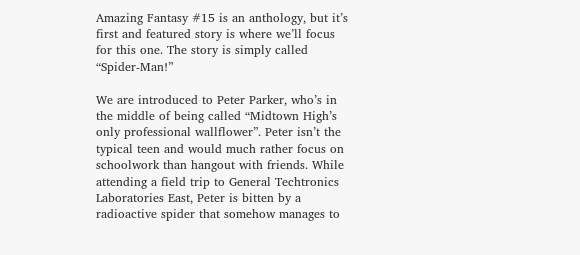Amazing Fantasy #15 is an anthology, but it’s first and featured story is where we’ll focus for this one. The story is simply called “Spider-Man!”

We are introduced to Peter Parker, who’s in the middle of being called “Midtown High’s only professional wallflower”. Peter isn’t the typical teen and would much rather focus on schoolwork than hangout with friends. While attending a field trip to General Techtronics Laboratories East, Peter is bitten by a radioactive spider that somehow manages to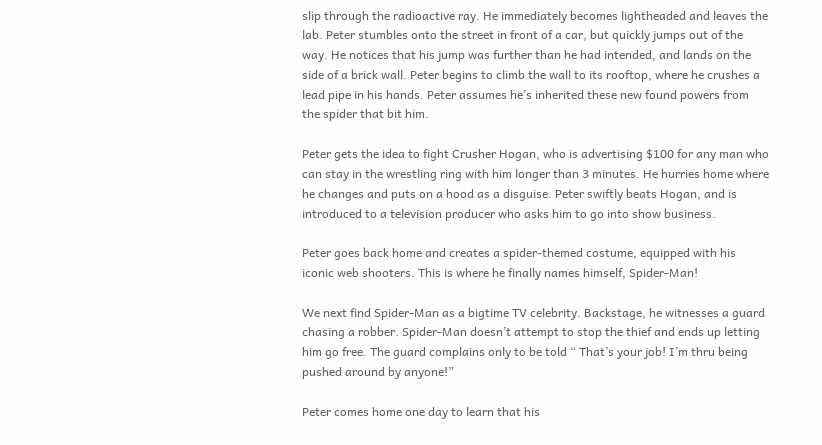slip through the radioactive ray. He immediately becomes lightheaded and leaves the lab. Peter stumbles onto the street in front of a car, but quickly jumps out of the way. He notices that his jump was further than he had intended, and lands on the side of a brick wall. Peter begins to climb the wall to its rooftop, where he crushes a lead pipe in his hands. Peter assumes he’s inherited these new found powers from the spider that bit him.

Peter gets the idea to fight Crusher Hogan, who is advertising $100 for any man who can stay in the wrestling ring with him longer than 3 minutes. He hurries home where he changes and puts on a hood as a disguise. Peter swiftly beats Hogan, and is introduced to a television producer who asks him to go into show business.

Peter goes back home and creates a spider-themed costume, equipped with his iconic web shooters. This is where he finally names himself, Spider-Man!

We next find Spider-Man as a bigtime TV celebrity. Backstage, he witnesses a guard chasing a robber. Spider-Man doesn’t attempt to stop the thief and ends up letting him go free. The guard complains only to be told “ That’s your job! I’m thru being pushed around by anyone!”

Peter comes home one day to learn that his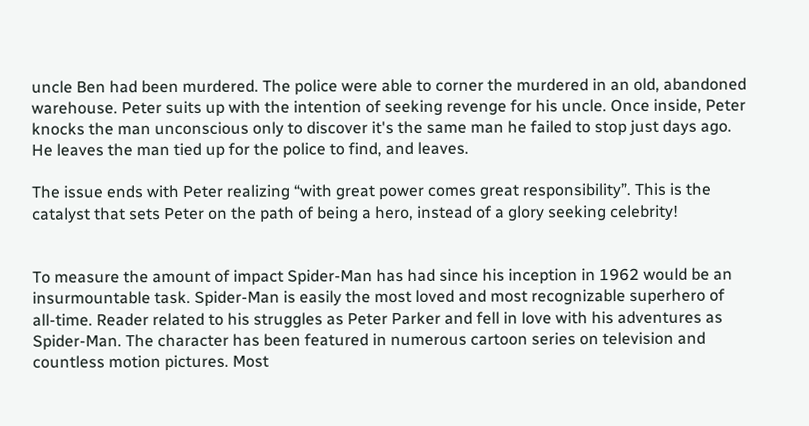uncle Ben had been murdered. The police were able to corner the murdered in an old, abandoned warehouse. Peter suits up with the intention of seeking revenge for his uncle. Once inside, Peter knocks the man unconscious only to discover it's the same man he failed to stop just days ago. He leaves the man tied up for the police to find, and leaves.

The issue ends with Peter realizing “with great power comes great responsibility”. This is the catalyst that sets Peter on the path of being a hero, instead of a glory seeking celebrity!


To measure the amount of impact Spider-Man has had since his inception in 1962 would be an insurmountable task. Spider-Man is easily the most loved and most recognizable superhero of all-time. Reader related to his struggles as Peter Parker and fell in love with his adventures as Spider-Man. The character has been featured in numerous cartoon series on television and countless motion pictures. Most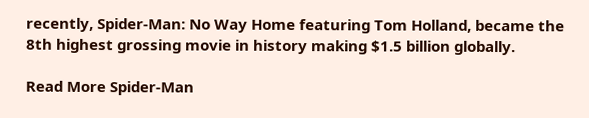recently, Spider-Man: No Way Home featuring Tom Holland, became the 8th highest grossing movie in history making $1.5 billion globally.

Read More Spider-Man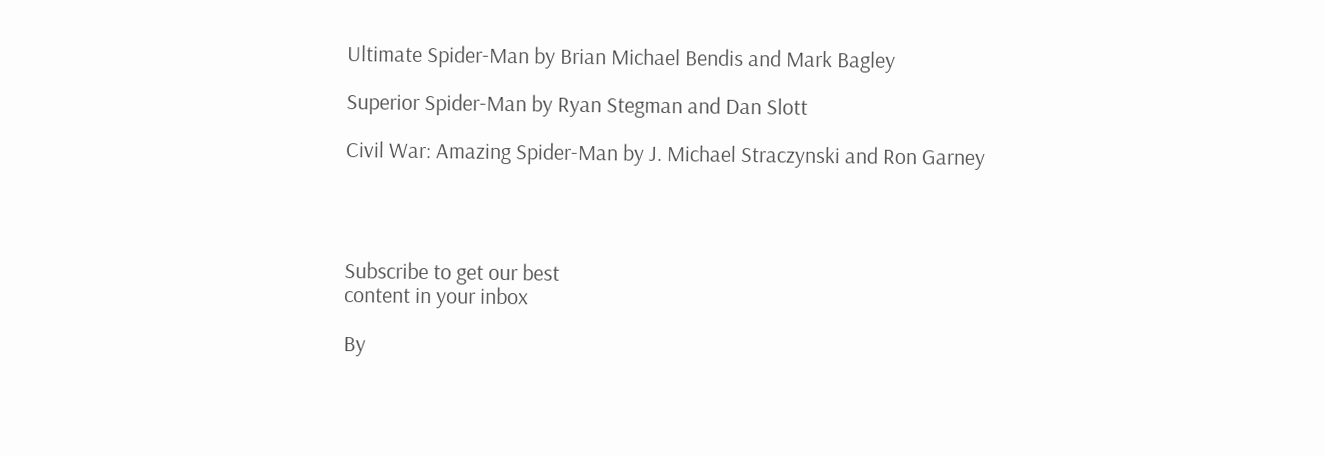Ultimate Spider-Man by Brian Michael Bendis and Mark Bagley

Superior Spider-Man by Ryan Stegman and Dan Slott

Civil War: Amazing Spider-Man by J. Michael Straczynski and Ron Garney




Subscribe to get our best
content in your inbox

By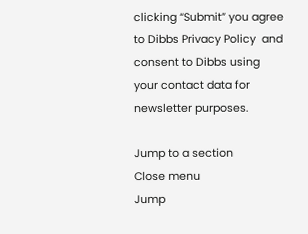clicking “Submit” you agree to Dibbs Privacy Policy  and consent to Dibbs using your contact data for newsletter purposes.

Jump to a section
Close menu
Jump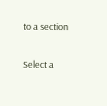to a section

Select a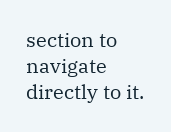section to navigate directly to it.